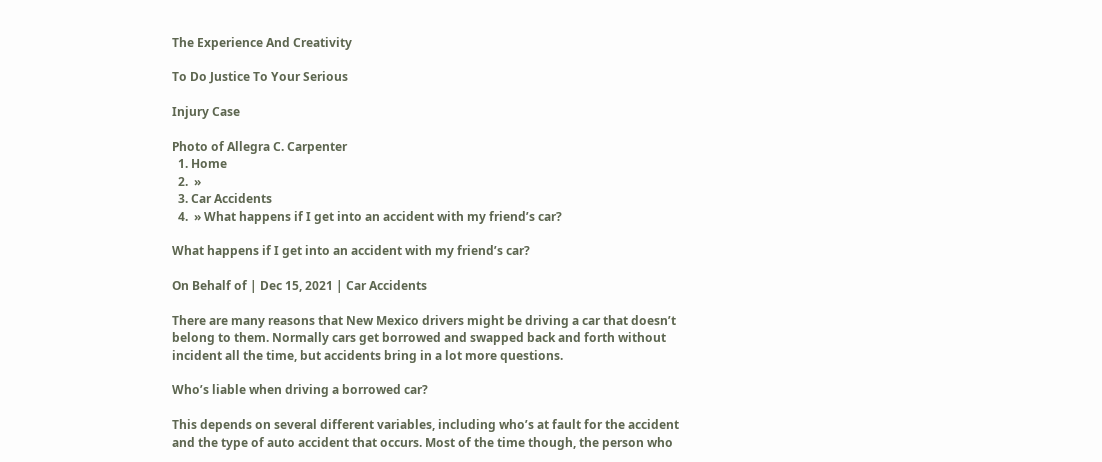The Experience And Creativity

To Do Justice To Your Serious

Injury Case

Photo of Allegra C. Carpenter
  1. Home
  2.  »
  3. Car Accidents
  4.  » What happens if I get into an accident with my friend’s car?

What happens if I get into an accident with my friend’s car?

On Behalf of | Dec 15, 2021 | Car Accidents

There are many reasons that New Mexico drivers might be driving a car that doesn’t belong to them. Normally cars get borrowed and swapped back and forth without incident all the time, but accidents bring in a lot more questions.

Who’s liable when driving a borrowed car?

This depends on several different variables, including who’s at fault for the accident and the type of auto accident that occurs. Most of the time though, the person who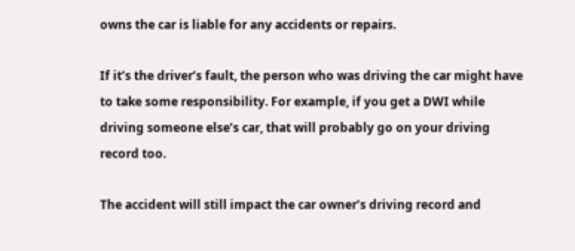owns the car is liable for any accidents or repairs.

If it’s the driver’s fault, the person who was driving the car might have to take some responsibility. For example, if you get a DWI while driving someone else’s car, that will probably go on your driving record too.

The accident will still impact the car owner’s driving record and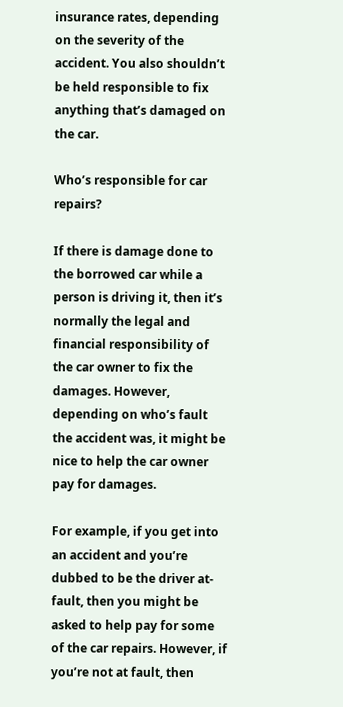insurance rates, depending on the severity of the accident. You also shouldn’t be held responsible to fix anything that’s damaged on the car.

Who’s responsible for car repairs?

If there is damage done to the borrowed car while a person is driving it, then it’s normally the legal and financial responsibility of the car owner to fix the damages. However, depending on who’s fault the accident was, it might be nice to help the car owner pay for damages.

For example, if you get into an accident and you’re dubbed to be the driver at-fault, then you might be asked to help pay for some of the car repairs. However, if you’re not at fault, then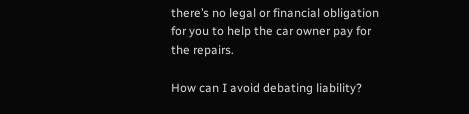there’s no legal or financial obligation for you to help the car owner pay for the repairs.

How can I avoid debating liability?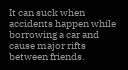It can suck when accidents happen while borrowing a car and cause major rifts between friends.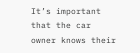It’s important that the car owner knows their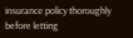insurance policy thoroughly before letting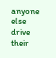anyone else drive their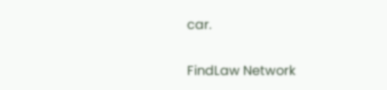car.


FindLaw Network